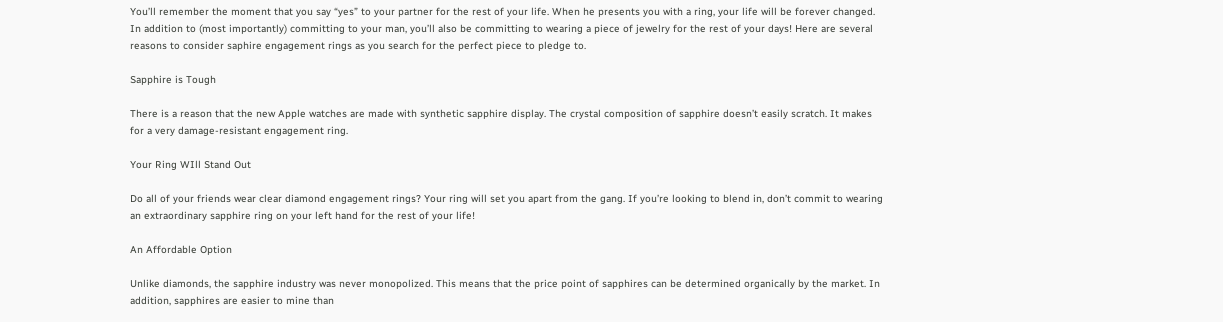You’ll remember the moment that you say “yes” to your partner for the rest of your life. When he presents you with a ring, your life will be forever changed. In addition to (most importantly) committing to your man, you’ll also be committing to wearing a piece of jewelry for the rest of your days! Here are several reasons to consider saphire engagement rings as you search for the perfect piece to pledge to.

Sapphire is Tough

There is a reason that the new Apple watches are made with synthetic sapphire display. The crystal composition of sapphire doesn’t easily scratch. It makes for a very damage-resistant engagement ring.

Your Ring WIll Stand Out

Do all of your friends wear clear diamond engagement rings? Your ring will set you apart from the gang. If you’re looking to blend in, don’t commit to wearing an extraordinary sapphire ring on your left hand for the rest of your life!

An Affordable Option

Unlike diamonds, the sapphire industry was never monopolized. This means that the price point of sapphires can be determined organically by the market. In addition, sapphires are easier to mine than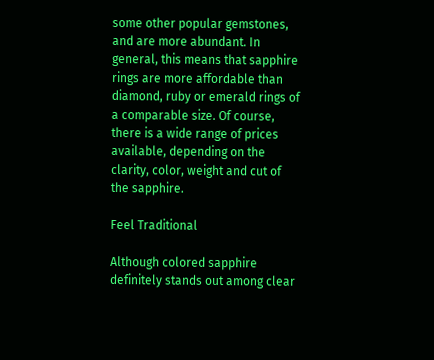some other popular gemstones, and are more abundant. In general, this means that sapphire rings are more affordable than diamond, ruby or emerald rings of a comparable size. Of course, there is a wide range of prices available, depending on the clarity, color, weight and cut of the sapphire.

Feel Traditional

Although colored sapphire definitely stands out among clear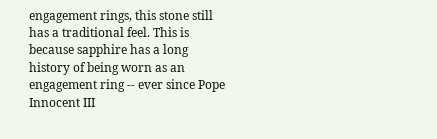engagement rings, this stone still has a traditional feel. This is because sapphire has a long history of being worn as an engagement ring -- ever since Pope Innocent III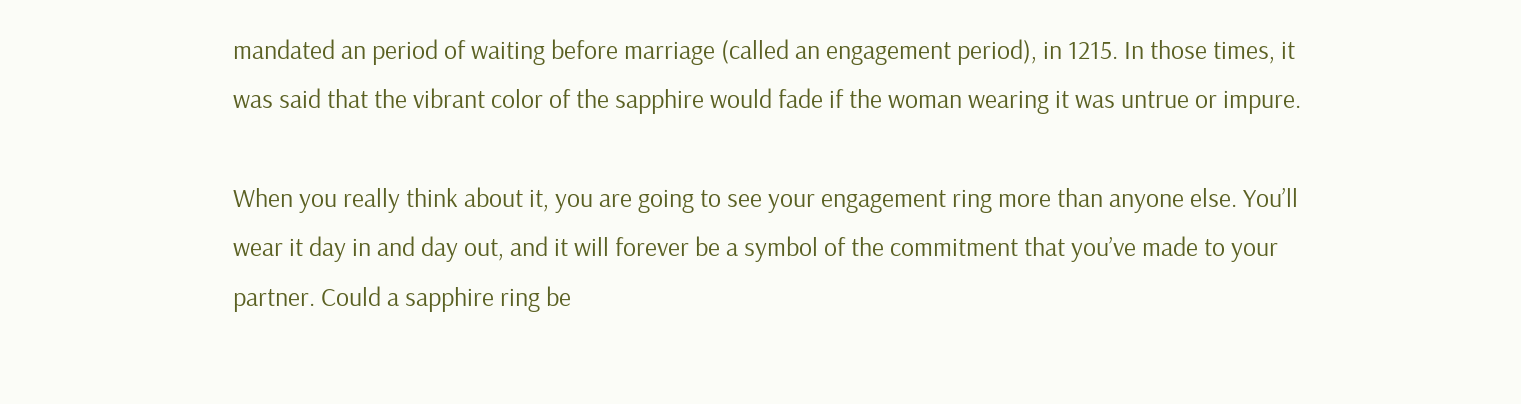mandated an period of waiting before marriage (called an engagement period), in 1215. In those times, it was said that the vibrant color of the sapphire would fade if the woman wearing it was untrue or impure.

When you really think about it, you are going to see your engagement ring more than anyone else. You’ll wear it day in and day out, and it will forever be a symbol of the commitment that you’ve made to your partner. Could a sapphire ring be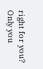right for you? Only you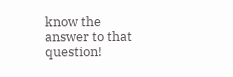know the answer to that question!